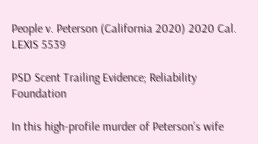People v. Peterson (California 2020) 2020 Cal. LEXIS 5539

PSD Scent Trailing Evidence; Reliability Foundation

In this high-profile murder of Peterson’s wife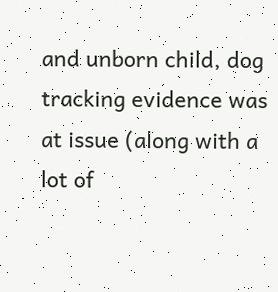and unborn child, dog tracking evidence was at issue (along with a lot of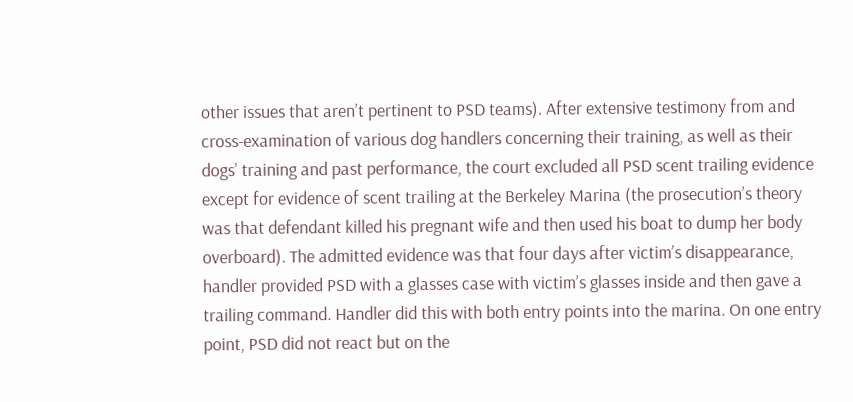other issues that aren’t pertinent to PSD teams). After extensive testimony from and cross-examination of various dog handlers concerning their training, as well as their dogs’ training and past performance, the court excluded all PSD scent trailing evidence except for evidence of scent trailing at the Berkeley Marina (the prosecution’s theory was that defendant killed his pregnant wife and then used his boat to dump her body overboard). The admitted evidence was that four days after victim’s disappearance, handler provided PSD with a glasses case with victim’s glasses inside and then gave a trailing command. Handler did this with both entry points into the marina. On one entry point, PSD did not react but on the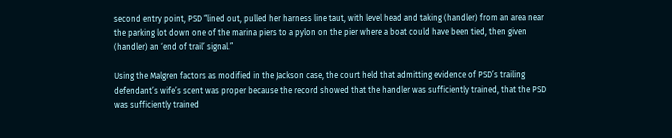second entry point, PSD “lined out, pulled her harness line taut, with level head and taking (handler) from an area near the parking lot down one of the marina piers to a pylon on the pier where a boat could have been tied, then given (handler) an ‘end of trail’ signal.”

Using the Malgren factors as modified in the Jackson case, the court held that admitting evidence of PSD’s trailing defendant’s wife’s scent was proper because the record showed that the handler was sufficiently trained, that the PSD was sufficiently trained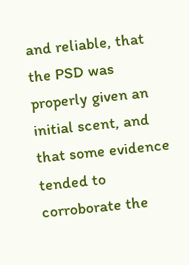and reliable, that the PSD was properly given an initial scent, and that some evidence tended to corroborate the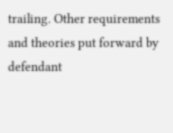trailing. Other requirements and theories put forward by defendant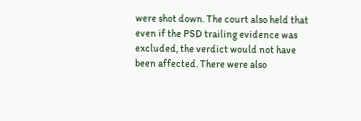were shot down. The court also held that even if the PSD trailing evidence was excluded, the verdict would not have been affected. There were also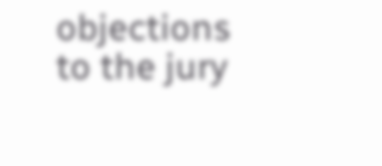objections to the jury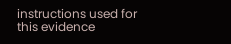instructions used for this evidence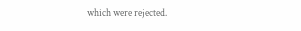which were rejected.